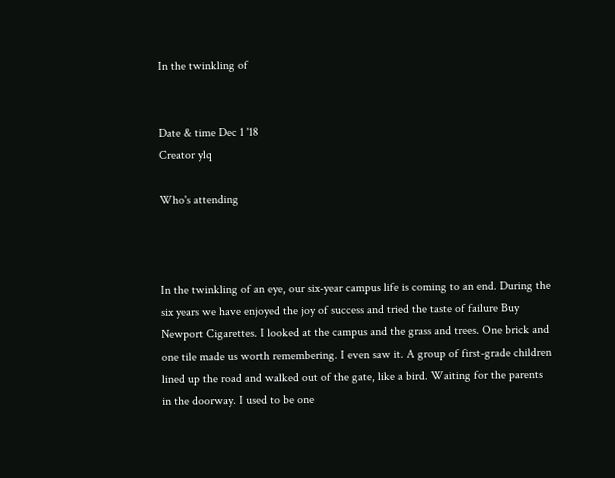In the twinkling of


Date & time Dec 1 '18
Creator ylq

Who's attending



In the twinkling of an eye, our six-year campus life is coming to an end. During the six years we have enjoyed the joy of success and tried the taste of failure Buy Newport Cigarettes. I looked at the campus and the grass and trees. One brick and one tile made us worth remembering. I even saw it. A group of first-grade children lined up the road and walked out of the gate, like a bird. Waiting for the parents in the doorway. I used to be one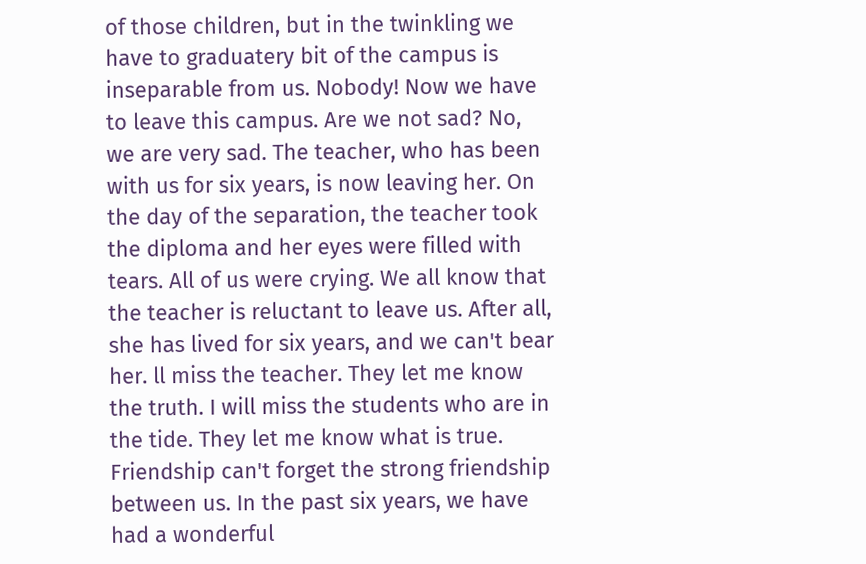of those children, but in the twinkling we have to graduatery bit of the campus is inseparable from us. Nobody! Now we have to leave this campus. Are we not sad? No, we are very sad. The teacher, who has been with us for six years, is now leaving her. On the day of the separation, the teacher took the diploma and her eyes were filled with tears. All of us were crying. We all know that the teacher is reluctant to leave us. After all, she has lived for six years, and we can't bear her. ll miss the teacher. They let me know the truth. I will miss the students who are in the tide. They let me know what is true. Friendship can't forget the strong friendship between us. In the past six years, we have had a wonderful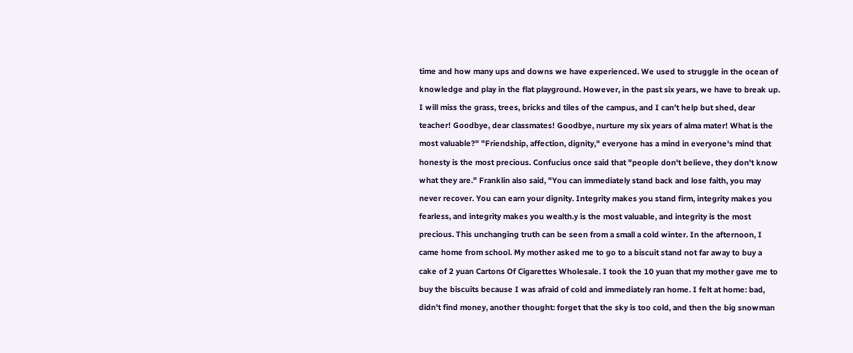time and how many ups and downs we have experienced. We used to struggle in the ocean of knowledge and play in the flat playground. However, in the past six years, we have to break up. I will miss the grass, trees, bricks and tiles of the campus, and I can't help but shed, dear teacher! Goodbye, dear classmates! Goodbye, nurture my six years of alma mater! What is the most valuable?" "Friendship, affection, dignity," everyone has a mind in everyone's mind that honesty is the most precious. Confucius once said that "people don't believe, they don't know what they are." Franklin also said, "You can immediately stand back and lose faith, you may never recover. You can earn your dignity. Integrity makes you stand firm, integrity makes you fearless, and integrity makes you wealth.y is the most valuable, and integrity is the most precious. This unchanging truth can be seen from a small a cold winter. In the afternoon, I came home from school. My mother asked me to go to a biscuit stand not far away to buy a cake of 2 yuan Cartons Of Cigarettes Wholesale. I took the 10 yuan that my mother gave me to buy the biscuits because I was afraid of cold and immediately ran home. I felt at home: bad, didn't find money, another thought: forget that the sky is too cold, and then the big snowman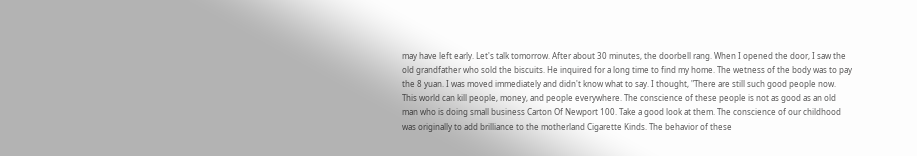may have left early. Let's talk tomorrow. After about 30 minutes, the doorbell rang. When I opened the door, I saw the old grandfather who sold the biscuits. He inquired for a long time to find my home. The wetness of the body was to pay the 8 yuan. I was moved immediately and didn't know what to say. I thought, "There are still such good people now. This world can kill people, money, and people everywhere. The conscience of these people is not as good as an old man who is doing small business Carton Of Newport 100. Take a good look at them. The conscience of our childhood was originally to add brilliance to the motherland Cigarette Kinds. The behavior of these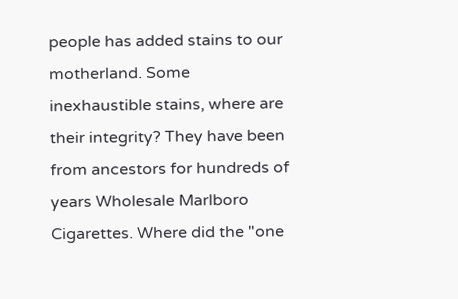people has added stains to our motherland. Some inexhaustible stains, where are their integrity? They have been from ancestors for hundreds of years Wholesale Marlboro Cigarettes. Where did the "one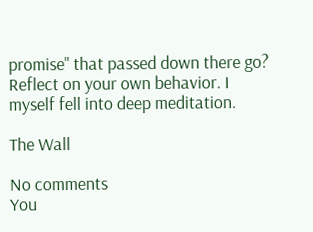promise" that passed down there go? Reflect on your own behavior. I myself fell into deep meditation.

The Wall

No comments
You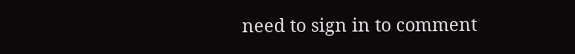need to sign in to comment